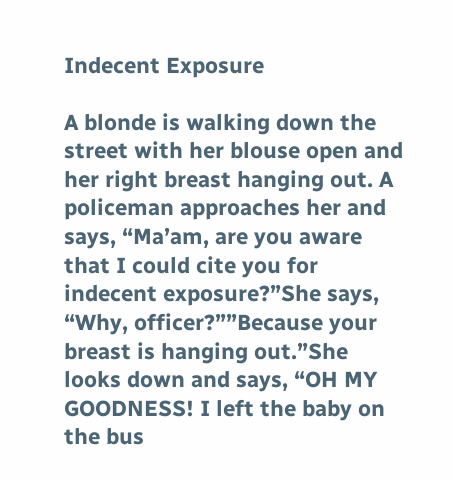Indecent Exposure

A blonde is walking down the street with her blouse open and her right breast hanging out. A policeman approaches her and says, “Ma’am, are you aware that I could cite you for indecent exposure?”She says, “Why, officer?””Because your breast is hanging out.”She looks down and says, “OH MY GOODNESS! I left the baby on the bus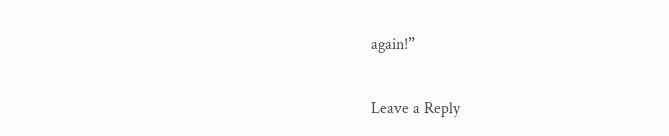again!”

Leave a Reply